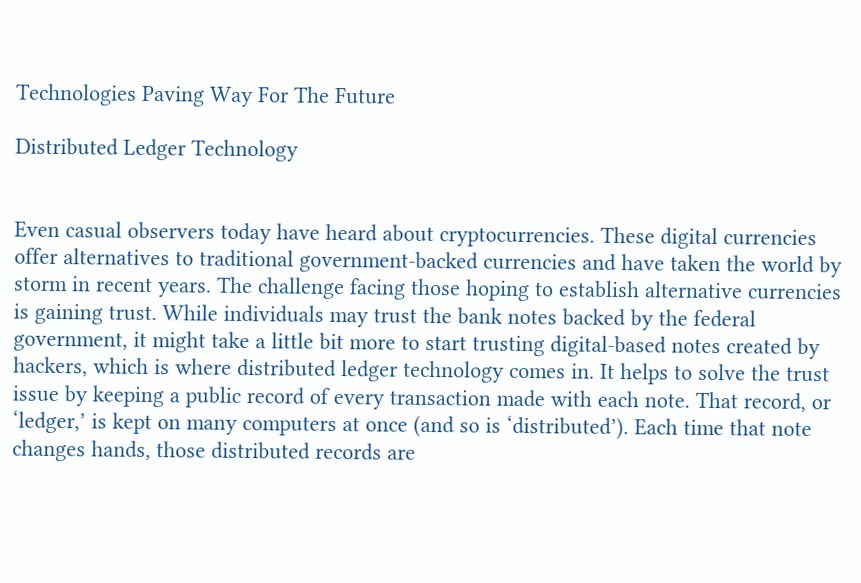Technologies Paving Way For The Future

Distributed Ledger Technology


Even casual observers today have heard about cryptocurrencies. These digital currencies offer alternatives to traditional government-backed currencies and have taken the world by storm in recent years. The challenge facing those hoping to establish alternative currencies is gaining trust. While individuals may trust the bank notes backed by the federal government, it might take a little bit more to start trusting digital-based notes created by hackers, which is where distributed ledger technology comes in. It helps to solve the trust issue by keeping a public record of every transaction made with each note. That record, or ‘ledger,’ is kept on many computers at once (and so is ‘distributed’). Each time that note changes hands, those distributed records are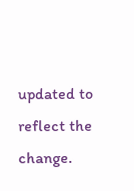updated to reflect the change.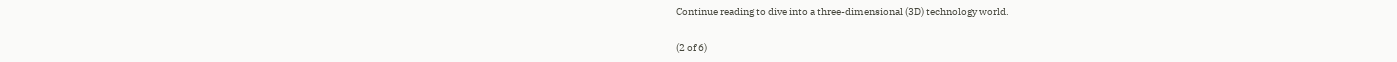Continue reading to dive into a three-dimensional (3D) technology world.

(2 of 6)